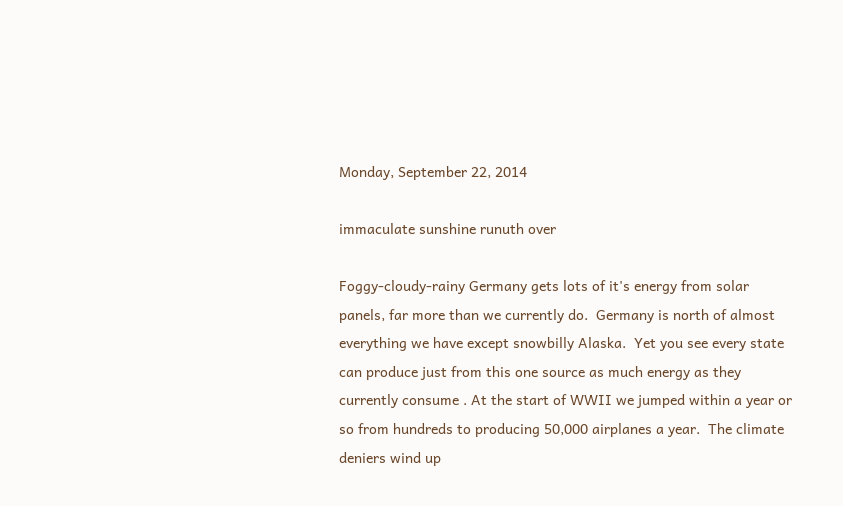Monday, September 22, 2014

immaculate sunshine runuth over

Foggy-cloudy-rainy Germany gets lots of it's energy from solar panels, far more than we currently do.  Germany is north of almost everything we have except snowbilly Alaska.  Yet you see every state can produce just from this one source as much energy as they currently consume . At the start of WWII we jumped within a year or so from hundreds to producing 50,000 airplanes a year.  The climate deniers wind up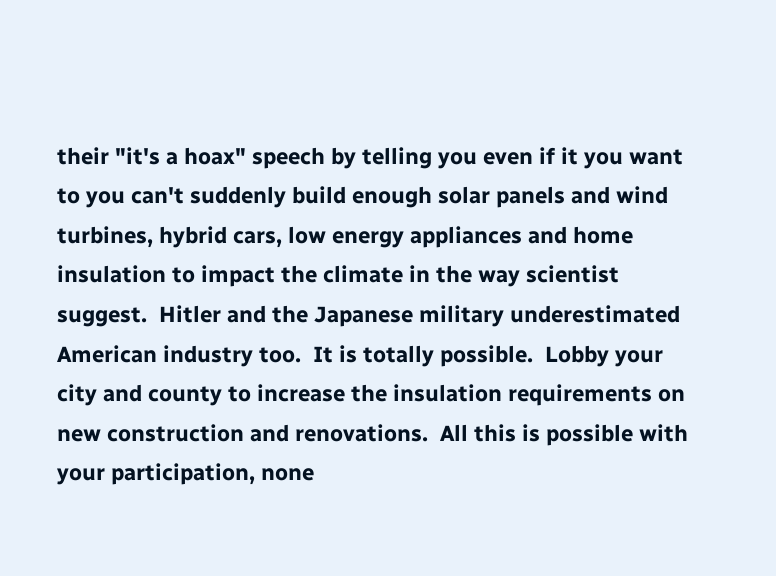their "it's a hoax" speech by telling you even if it you want to you can't suddenly build enough solar panels and wind turbines, hybrid cars, low energy appliances and home insulation to impact the climate in the way scientist suggest.  Hitler and the Japanese military underestimated American industry too.  It is totally possible.  Lobby your city and county to increase the insulation requirements on new construction and renovations.  All this is possible with your participation, none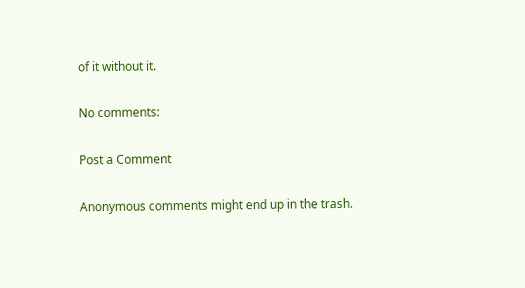of it without it.

No comments:

Post a Comment

Anonymous comments might end up in the trash.